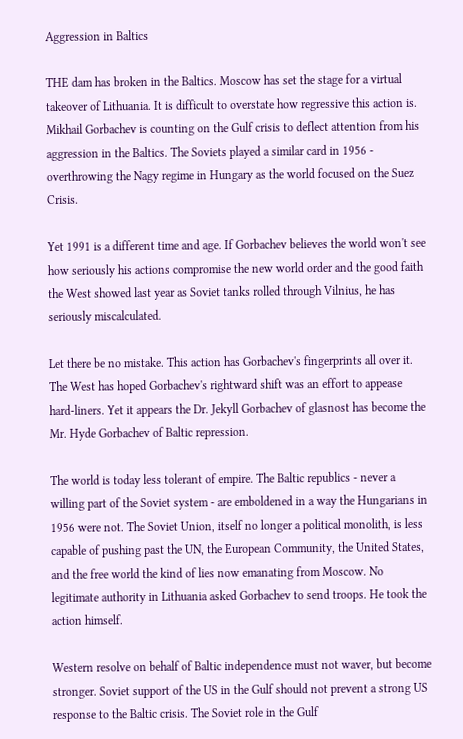Aggression in Baltics

THE dam has broken in the Baltics. Moscow has set the stage for a virtual takeover of Lithuania. It is difficult to overstate how regressive this action is. Mikhail Gorbachev is counting on the Gulf crisis to deflect attention from his aggression in the Baltics. The Soviets played a similar card in 1956 - overthrowing the Nagy regime in Hungary as the world focused on the Suez Crisis.

Yet 1991 is a different time and age. If Gorbachev believes the world won't see how seriously his actions compromise the new world order and the good faith the West showed last year as Soviet tanks rolled through Vilnius, he has seriously miscalculated.

Let there be no mistake. This action has Gorbachev's fingerprints all over it. The West has hoped Gorbachev's rightward shift was an effort to appease hard-liners. Yet it appears the Dr. Jekyll Gorbachev of glasnost has become the Mr. Hyde Gorbachev of Baltic repression.

The world is today less tolerant of empire. The Baltic republics - never a willing part of the Soviet system - are emboldened in a way the Hungarians in 1956 were not. The Soviet Union, itself no longer a political monolith, is less capable of pushing past the UN, the European Community, the United States, and the free world the kind of lies now emanating from Moscow. No legitimate authority in Lithuania asked Gorbachev to send troops. He took the action himself.

Western resolve on behalf of Baltic independence must not waver, but become stronger. Soviet support of the US in the Gulf should not prevent a strong US response to the Baltic crisis. The Soviet role in the Gulf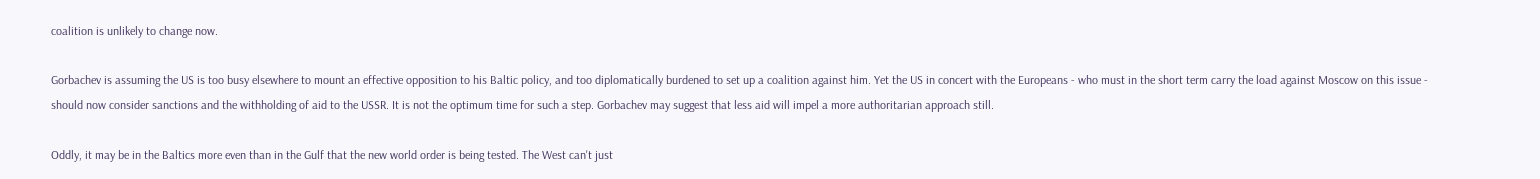coalition is unlikely to change now.

Gorbachev is assuming the US is too busy elsewhere to mount an effective opposition to his Baltic policy, and too diplomatically burdened to set up a coalition against him. Yet the US in concert with the Europeans - who must in the short term carry the load against Moscow on this issue - should now consider sanctions and the withholding of aid to the USSR. It is not the optimum time for such a step. Gorbachev may suggest that less aid will impel a more authoritarian approach still.

Oddly, it may be in the Baltics more even than in the Gulf that the new world order is being tested. The West can't just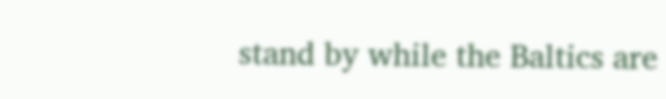stand by while the Baltics are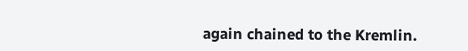again chained to the Kremlin.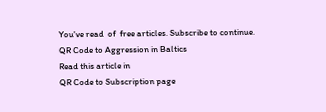You've read  of  free articles. Subscribe to continue.
QR Code to Aggression in Baltics
Read this article in
QR Code to Subscription page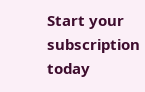Start your subscription today